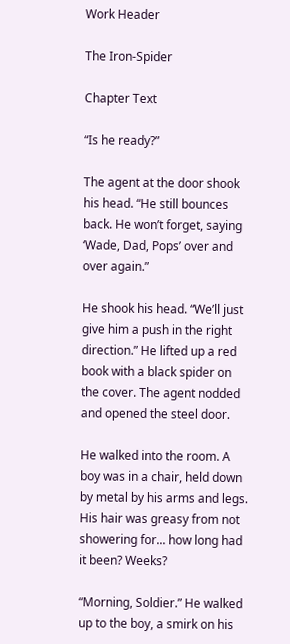Work Header

The Iron-Spider

Chapter Text

“Is he ready?”

The agent at the door shook his head. “He still bounces back. He won’t forget, saying ‘Wade, Dad, Pops’ over and over again.”

He shook his head. “We’ll just give him a push in the right direction.” He lifted up a red book with a black spider on the cover. The agent nodded and opened the steel door.

He walked into the room. A boy was in a chair, held down by metal by his arms and legs. His hair was greasy from not showering for... how long had it been? Weeks?

“Morning, Soldier.” He walked up to the boy, a smirk on his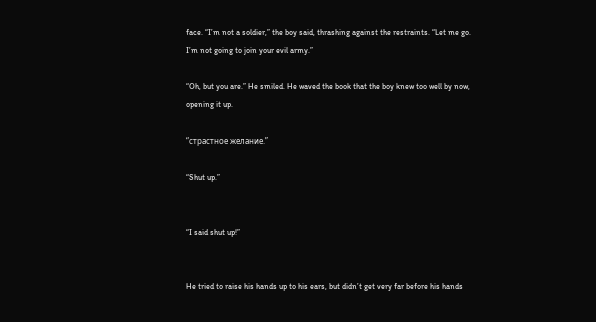face. “I’m not a soldier,” the boy said, thrashing against the restraints. “Let me go. I’m not going to join your evil army.”

“Oh, but you are.” He smiled. He waved the book that the boy knew too well by now, opening it up.

“страстное желание.”

“Shut up.”


“I said shut up!”


He tried to raise his hands up to his ears, but didn’t get very far before his hands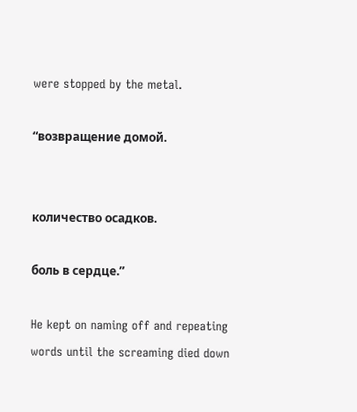were stopped by the metal.

“возвращение домой.


количество осадков.

боль в сердце.”

He kept on naming off and repeating words until the screaming died down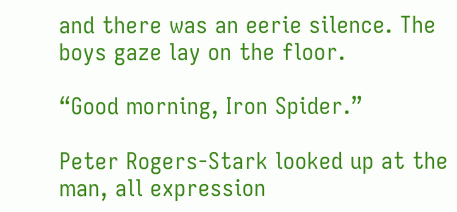and there was an eerie silence. The boys gaze lay on the floor.

“Good morning, Iron Spider.”

Peter Rogers-Stark looked up at the man, all expression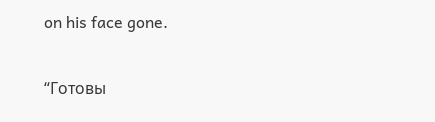on his face gone.

“Готовы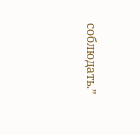соблюдать.”